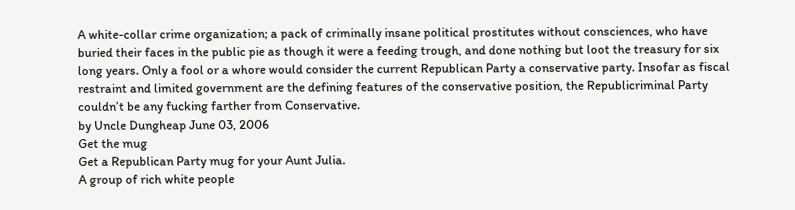A white-collar crime organization; a pack of criminally insane political prostitutes without consciences, who have buried their faces in the public pie as though it were a feeding trough, and done nothing but loot the treasury for six long years. Only a fool or a whore would consider the current Republican Party a conservative party. Insofar as fiscal restraint and limited government are the defining features of the conservative position, the Republicriminal Party couldn’t be any fucking farther from Conservative.
by Uncle Dungheap June 03, 2006
Get the mug
Get a Republican Party mug for your Aunt Julia.
A group of rich white people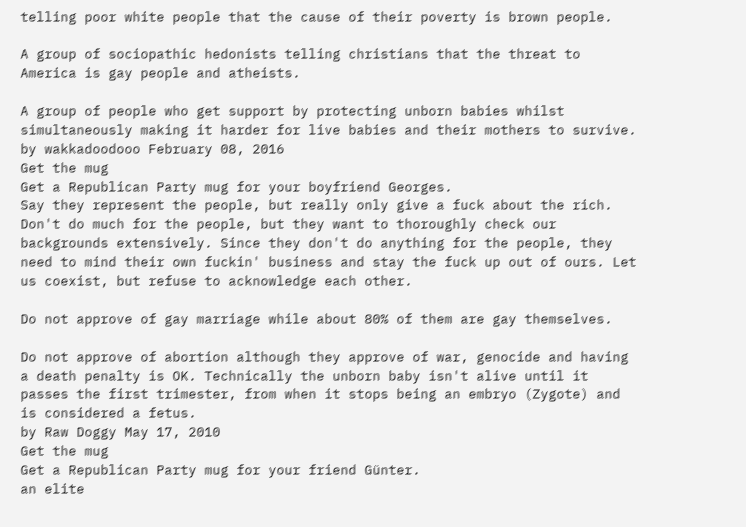telling poor white people that the cause of their poverty is brown people.

A group of sociopathic hedonists telling christians that the threat to America is gay people and atheists.

A group of people who get support by protecting unborn babies whilst simultaneously making it harder for live babies and their mothers to survive.
by wakkadoodooo February 08, 2016
Get the mug
Get a Republican Party mug for your boyfriend Georges.
Say they represent the people, but really only give a fuck about the rich. Don't do much for the people, but they want to thoroughly check our backgrounds extensively. Since they don't do anything for the people, they need to mind their own fuckin' business and stay the fuck up out of ours. Let us coexist, but refuse to acknowledge each other.

Do not approve of gay marriage while about 80% of them are gay themselves.

Do not approve of abortion although they approve of war, genocide and having a death penalty is OK. Technically the unborn baby isn't alive until it passes the first trimester, from when it stops being an embryo (Zygote) and is considered a fetus.
by Raw Doggy May 17, 2010
Get the mug
Get a Republican Party mug for your friend Günter.
an elite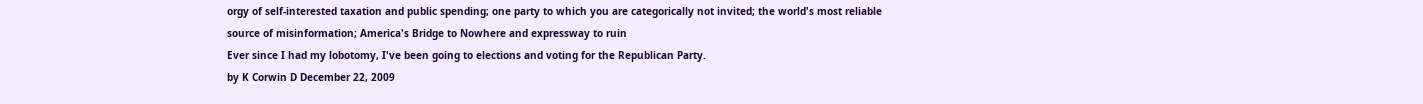orgy of self-interested taxation and public spending; one party to which you are categorically not invited; the world's most reliable source of misinformation; America's Bridge to Nowhere and expressway to ruin
Ever since I had my lobotomy, I've been going to elections and voting for the Republican Party.
by K Corwin D December 22, 2009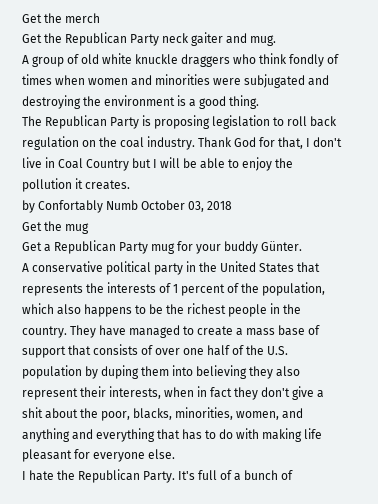Get the merch
Get the Republican Party neck gaiter and mug.
A group of old white knuckle draggers who think fondly of times when women and minorities were subjugated and destroying the environment is a good thing.
The Republican Party is proposing legislation to roll back regulation on the coal industry. Thank God for that, I don't live in Coal Country but I will be able to enjoy the pollution it creates.
by Confortably Numb October 03, 2018
Get the mug
Get a Republican Party mug for your buddy Günter.
A conservative political party in the United States that represents the interests of 1 percent of the population, which also happens to be the richest people in the country. They have managed to create a mass base of support that consists of over one half of the U.S. population by duping them into believing they also represent their interests, when in fact they don't give a shit about the poor, blacks, minorities, women, and anything and everything that has to do with making life pleasant for everyone else.
I hate the Republican Party. It's full of a bunch of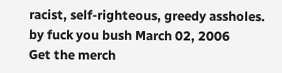racist, self-righteous, greedy assholes.
by fuck you bush March 02, 2006
Get the merch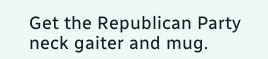Get the Republican Party neck gaiter and mug.